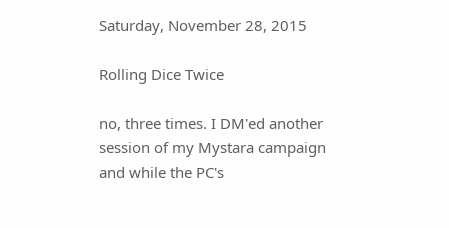Saturday, November 28, 2015

Rolling Dice Twice

no, three times. I DM'ed another session of my Mystara campaign and while the PC's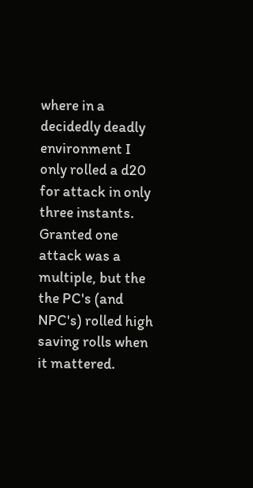where in a decidedly deadly environment I only rolled a d20 for attack in only three instants. Granted one attack was a multiple, but the the PC's (and NPC's) rolled high saving rolls when it mattered.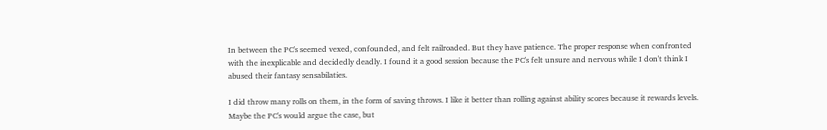In between the PC's seemed vexed, confounded, and felt railroaded. But they have patience. The proper response when confronted with the inexplicable and decidedly deadly. I found it a good session because the PC's felt unsure and nervous while I don't think I abused their fantasy sensabilaties.

I did throw many rolls on them, in the form of saving throws. I like it better than rolling against ability scores because it rewards levels. Maybe the PC's would argue the case, but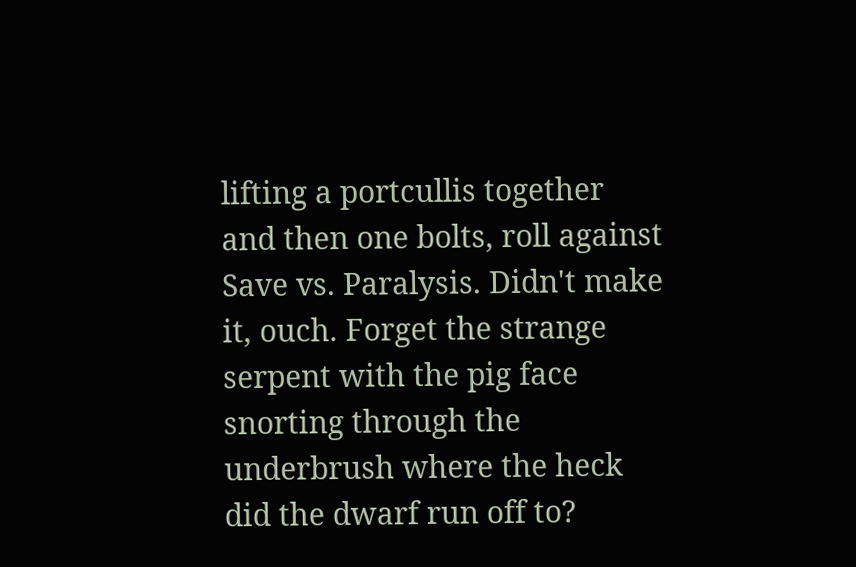lifting a portcullis together and then one bolts, roll against Save vs. Paralysis. Didn't make it, ouch. Forget the strange serpent with the pig face snorting through the underbrush where the heck did the dwarf run off to?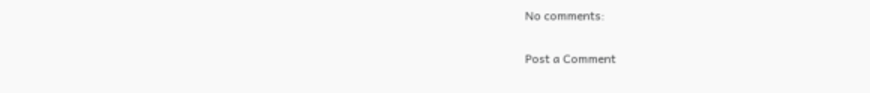No comments:

Post a Comment